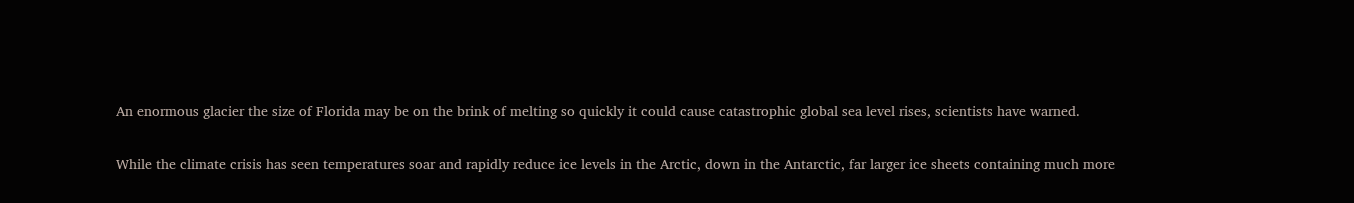An enormous glacier the size of Florida may be on the brink of melting so quickly it could cause catastrophic global sea level rises, scientists have warned.

While the climate crisis has seen temperatures soar and rapidly reduce ice levels in the Arctic, down in the Antarctic, far larger ice sheets containing much more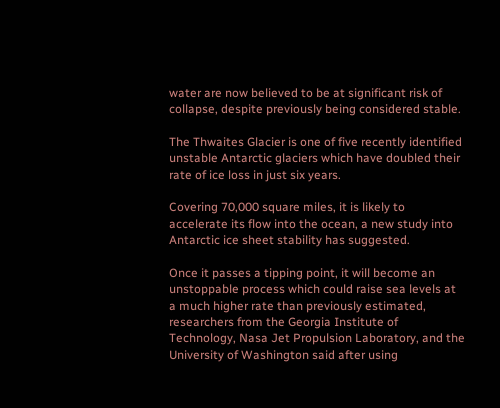water are now believed to be at significant risk of collapse, despite previously being considered stable.

The Thwaites Glacier is one of five recently identified unstable Antarctic glaciers which have doubled their rate of ice loss in just six years.

Covering 70,000 square miles, it is likely to accelerate its flow into the ocean, a new study into Antarctic ice sheet stability has suggested.

Once it passes a tipping point, it will become an unstoppable process which could raise sea levels at a much higher rate than previously estimated, researchers from the Georgia Institute of Technology, Nasa Jet Propulsion Laboratory, and the University of Washington said after using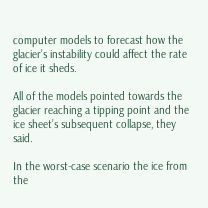computer models to forecast how the glacier’s instability could affect the rate of ice it sheds.

All of the models pointed towards the glacier reaching a tipping point and the ice sheet’s subsequent collapse, they said.

In the worst-case scenario the ice from the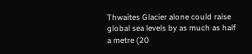Thwaites Glacier alone could raise global sea levels by as much as half a metre (20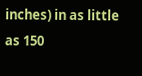inches) in as little as 150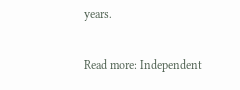years.

Read more: Independent